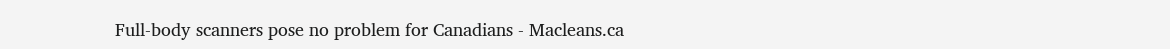Full-body scanners pose no problem for Canadians - Macleans.ca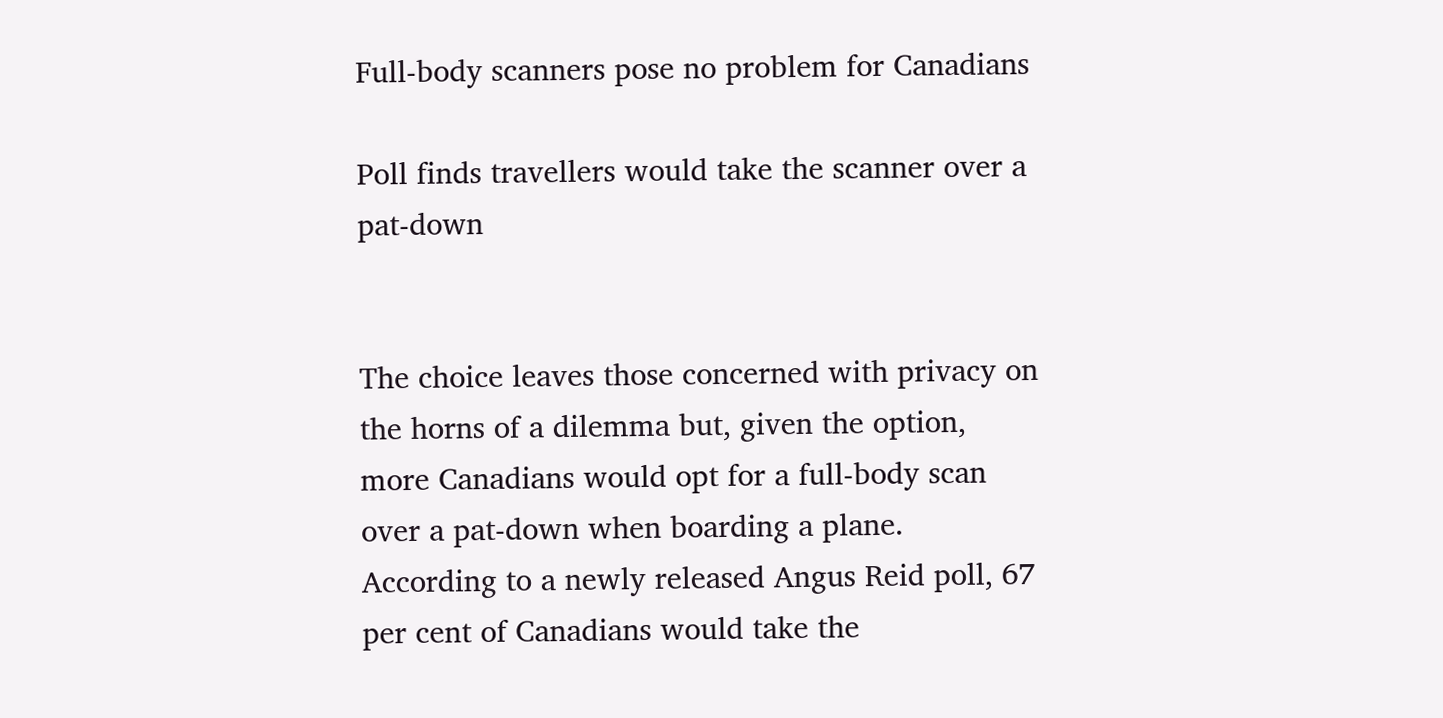Full-body scanners pose no problem for Canadians

Poll finds travellers would take the scanner over a pat-down


The choice leaves those concerned with privacy on the horns of a dilemma but, given the option, more Canadians would opt for a full-body scan over a pat-down when boarding a plane. According to a newly released Angus Reid poll, 67 per cent of Canadians would take the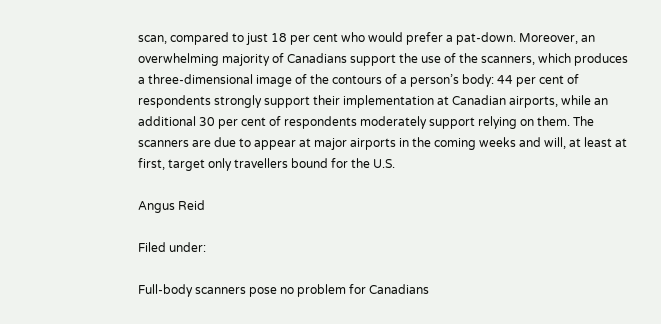scan, compared to just 18 per cent who would prefer a pat-down. Moreover, an overwhelming majority of Canadians support the use of the scanners, which produces a three-dimensional image of the contours of a person’s body: 44 per cent of respondents strongly support their implementation at Canadian airports, while an additional 30 per cent of respondents moderately support relying on them. The scanners are due to appear at major airports in the coming weeks and will, at least at first, target only travellers bound for the U.S.

Angus Reid

Filed under:

Full-body scanners pose no problem for Canadians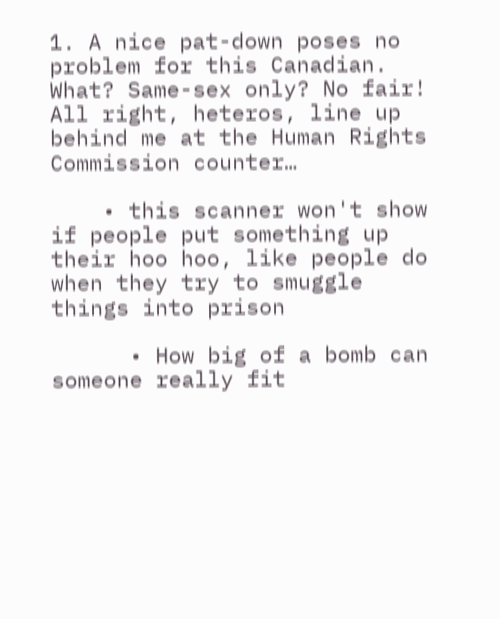1. A nice pat-down poses no problem for this Canadian. What? Same-sex only? No fair! All right, heteros, line up behind me at the Human Rights Commission counter…

    • this scanner won't show if people put something up their hoo hoo, like people do when they try to smuggle things into prison

      • How big of a bomb can someone really fit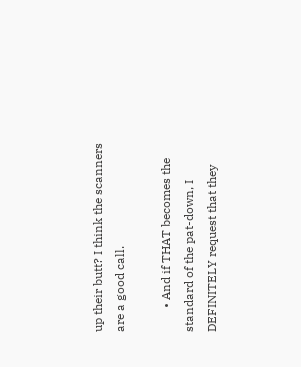up their butt? I think the scanners are a good call.

        • And if THAT becomes the standard of the pat-down, I DEFINITELY request that they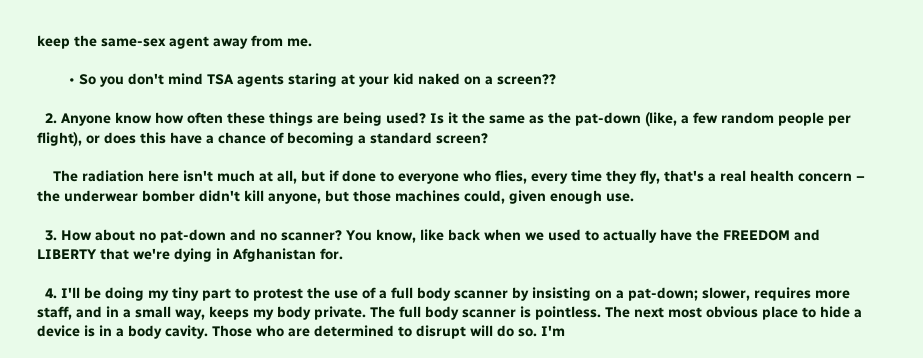keep the same-sex agent away from me.

        • So you don't mind TSA agents staring at your kid naked on a screen??

  2. Anyone know how often these things are being used? Is it the same as the pat-down (like, a few random people per flight), or does this have a chance of becoming a standard screen?

    The radiation here isn't much at all, but if done to everyone who flies, every time they fly, that's a real health concern – the underwear bomber didn't kill anyone, but those machines could, given enough use.

  3. How about no pat-down and no scanner? You know, like back when we used to actually have the FREEDOM and LIBERTY that we're dying in Afghanistan for.

  4. I'll be doing my tiny part to protest the use of a full body scanner by insisting on a pat-down; slower, requires more staff, and in a small way, keeps my body private. The full body scanner is pointless. The next most obvious place to hide a device is in a body cavity. Those who are determined to disrupt will do so. I'm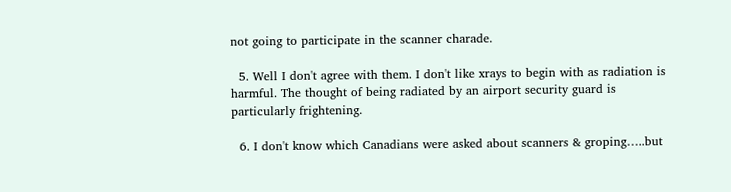not going to participate in the scanner charade.

  5. Well I don't agree with them. I don't like xrays to begin with as radiation is harmful. The thought of being radiated by an airport security guard is particularly frightening.

  6. I don't know which Canadians were asked about scanners & groping…..but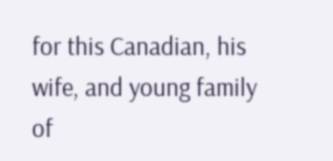for this Canadian, his wife, and young family of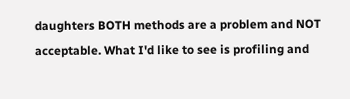daughters BOTH methods are a problem and NOT acceptable. What I'd like to see is profiling and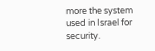more the system used in Israel for security.